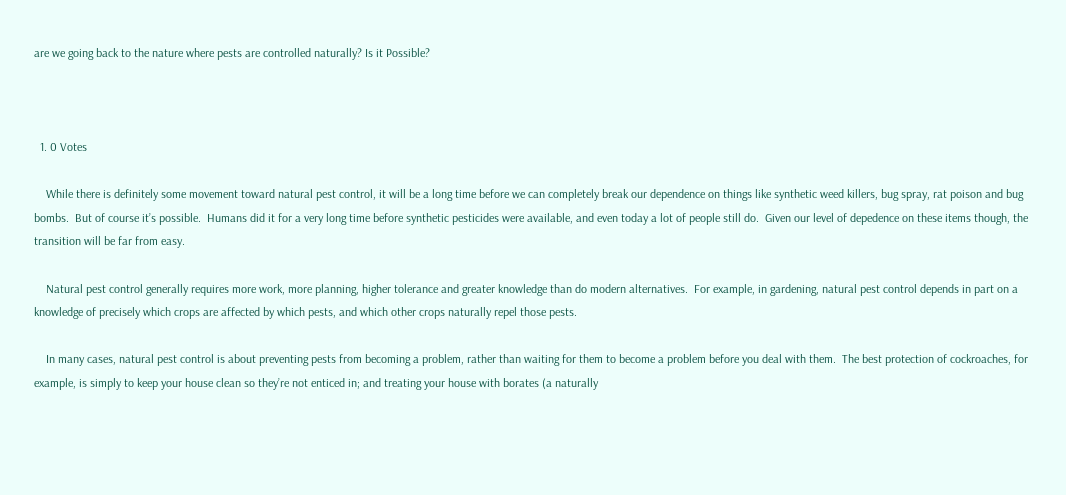are we going back to the nature where pests are controlled naturally? Is it Possible?



  1. 0 Votes

    While there is definitely some movement toward natural pest control, it will be a long time before we can completely break our dependence on things like synthetic weed killers, bug spray, rat poison and bug bombs.  But of course it’s possible.  Humans did it for a very long time before synthetic pesticides were available, and even today a lot of people still do.  Given our level of depedence on these items though, the transition will be far from easy.

    Natural pest control generally requires more work, more planning, higher tolerance and greater knowledge than do modern alternatives.  For example, in gardening, natural pest control depends in part on a knowledge of precisely which crops are affected by which pests, and which other crops naturally repel those pests.

    In many cases, natural pest control is about preventing pests from becoming a problem, rather than waiting for them to become a problem before you deal with them.  The best protection of cockroaches, for example, is simply to keep your house clean so they’re not enticed in; and treating your house with borates (a naturally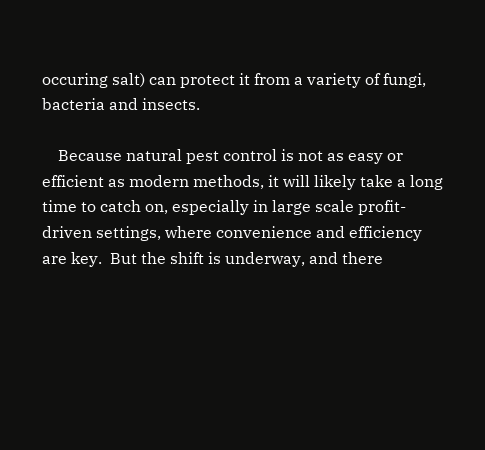occuring salt) can protect it from a variety of fungi, bacteria and insects.

    Because natural pest control is not as easy or efficient as modern methods, it will likely take a long time to catch on, especially in large scale profit-driven settings, where convenience and efficiency are key.  But the shift is underway, and there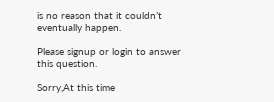is no reason that it couldn’t eventually happen.

Please signup or login to answer this question.

Sorry,At this time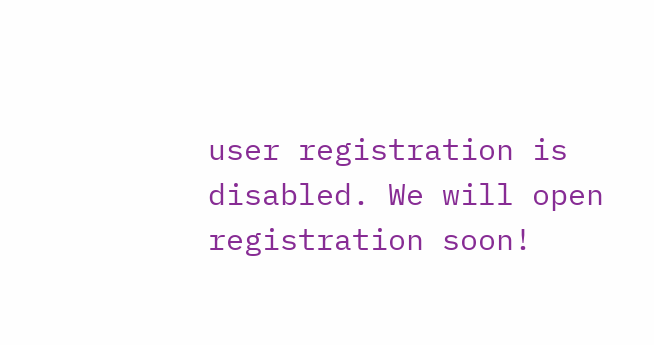user registration is disabled. We will open registration soon!